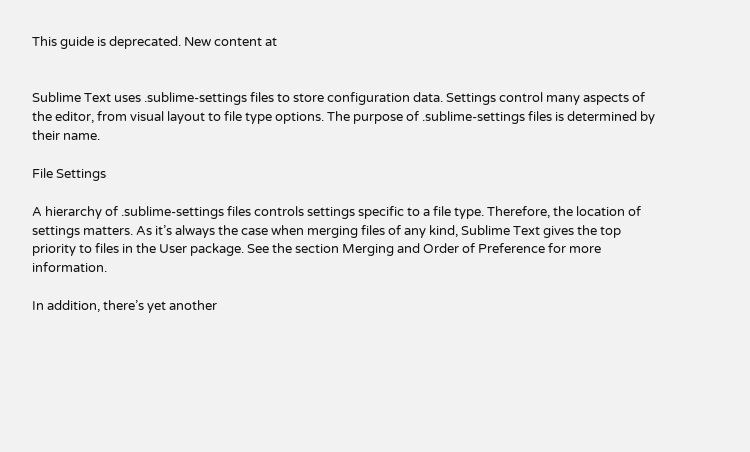This guide is deprecated. New content at


Sublime Text uses .sublime-settings files to store configuration data. Settings control many aspects of the editor, from visual layout to file type options. The purpose of .sublime-settings files is determined by their name.

File Settings

A hierarchy of .sublime-settings files controls settings specific to a file type. Therefore, the location of settings matters. As it’s always the case when merging files of any kind, Sublime Text gives the top priority to files in the User package. See the section Merging and Order of Preference for more information.

In addition, there’s yet another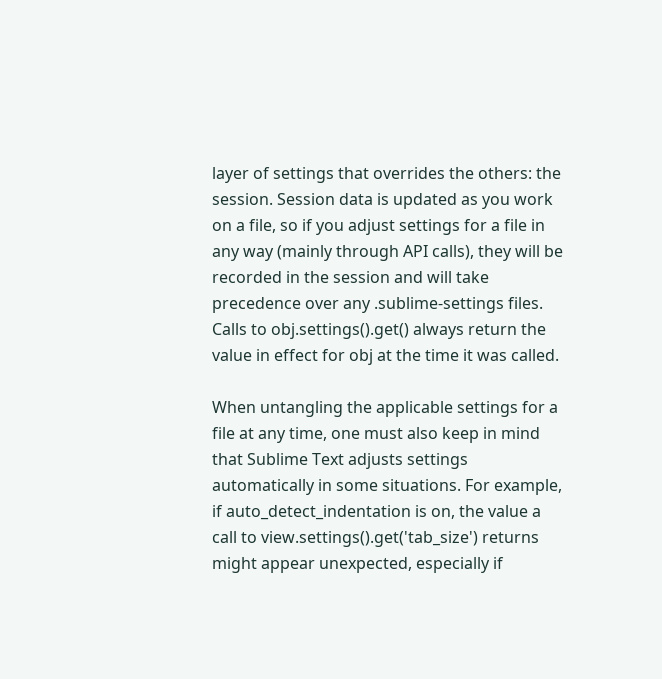layer of settings that overrides the others: the session. Session data is updated as you work on a file, so if you adjust settings for a file in any way (mainly through API calls), they will be recorded in the session and will take precedence over any .sublime-settings files. Calls to obj.settings().get() always return the value in effect for obj at the time it was called.

When untangling the applicable settings for a file at any time, one must also keep in mind that Sublime Text adjusts settings automatically in some situations. For example, if auto_detect_indentation is on, the value a call to view.settings().get('tab_size') returns might appear unexpected, especially if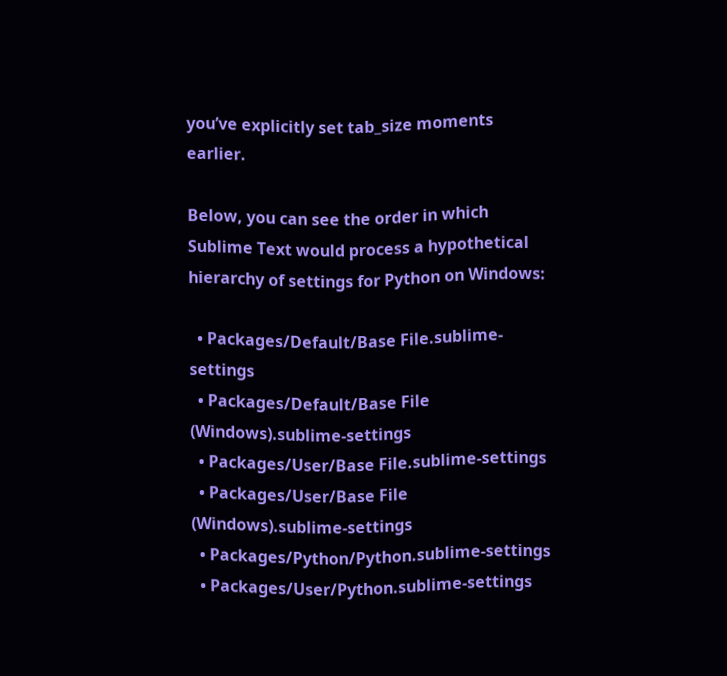you’ve explicitly set tab_size moments earlier.

Below, you can see the order in which Sublime Text would process a hypothetical hierarchy of settings for Python on Windows:

  • Packages/Default/Base File.sublime-settings
  • Packages/Default/Base File (Windows).sublime-settings
  • Packages/User/Base File.sublime-settings
  • Packages/User/Base File (Windows).sublime-settings
  • Packages/Python/Python.sublime-settings
  • Packages/User/Python.sublime-settings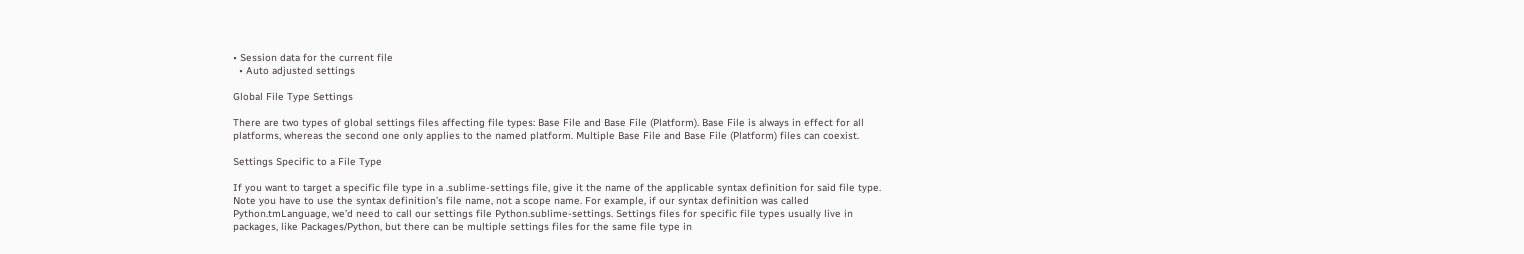• Session data for the current file
  • Auto adjusted settings

Global File Type Settings

There are two types of global settings files affecting file types: Base File and Base File (Platform). Base File is always in effect for all platforms, whereas the second one only applies to the named platform. Multiple Base File and Base File (Platform) files can coexist.

Settings Specific to a File Type

If you want to target a specific file type in a .sublime-settings file, give it the name of the applicable syntax definition for said file type. Note you have to use the syntax definition’s file name, not a scope name. For example, if our syntax definition was called Python.tmLanguage, we’d need to call our settings file Python.sublime-settings. Settings files for specific file types usually live in packages, like Packages/Python, but there can be multiple settings files for the same file type in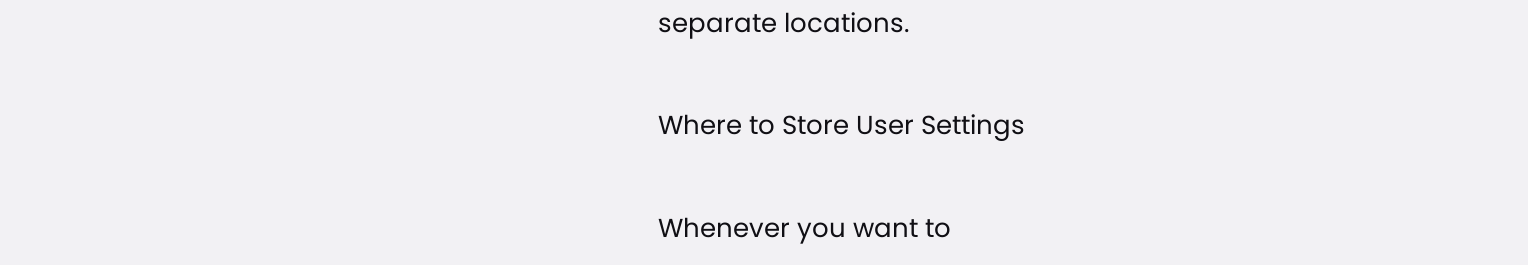separate locations.

Where to Store User Settings

Whenever you want to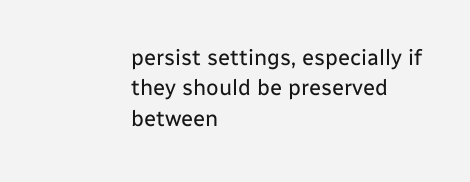persist settings, especially if they should be preserved between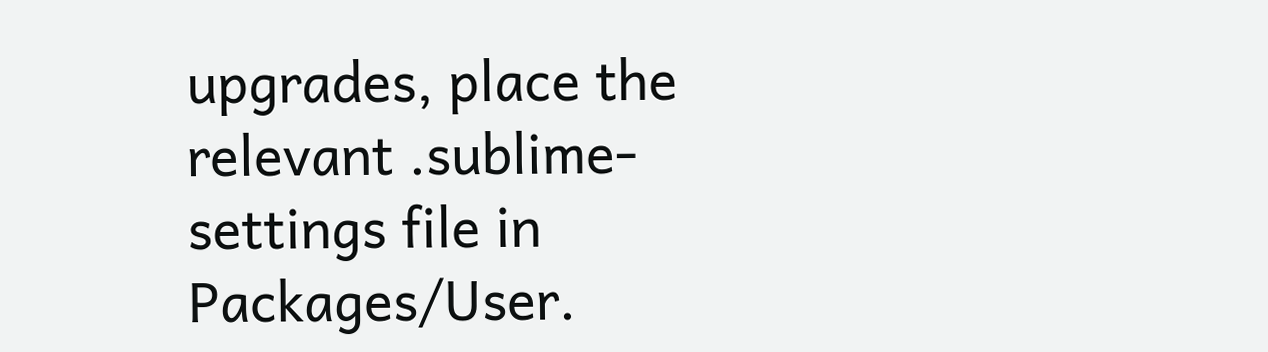upgrades, place the relevant .sublime-settings file in Packages/User.